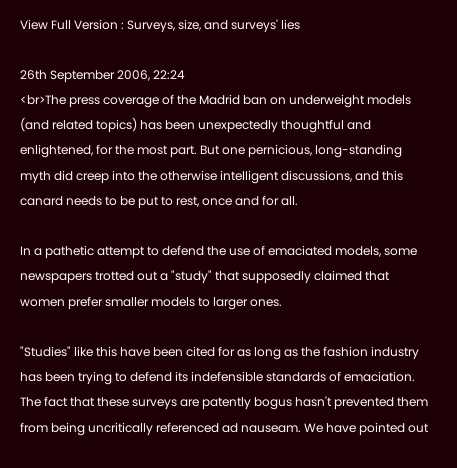View Full Version : Surveys, size, and surveys' lies

26th September 2006, 22:24
<br>The press coverage of the Madrid ban on underweight models (and related topics) has been unexpectedly thoughtful and enlightened, for the most part. But one pernicious, long-standing myth did creep into the otherwise intelligent discussions, and this canard needs to be put to rest, once and for all.

In a pathetic attempt to defend the use of emaciated models, some newspapers trotted out a "study" that supposedly claimed that women prefer smaller models to larger ones.

"Studies" like this have been cited for as long as the fashion industry has been trying to defend its indefensible standards of emaciation. The fact that these surveys are patently bogus hasn't prevented them from being uncritically referenced ad nauseam. We have pointed out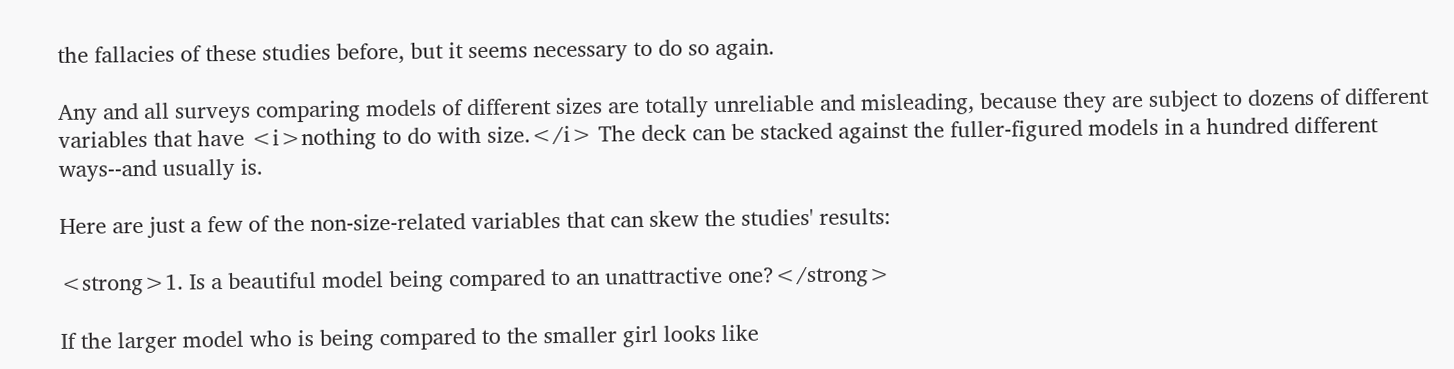the fallacies of these studies before, but it seems necessary to do so again.

Any and all surveys comparing models of different sizes are totally unreliable and misleading, because they are subject to dozens of different variables that have <i>nothing to do with size.</i> The deck can be stacked against the fuller-figured models in a hundred different ways--and usually is.

Here are just a few of the non-size-related variables that can skew the studies' results:

<strong>1. Is a beautiful model being compared to an unattractive one?</strong>

If the larger model who is being compared to the smaller girl looks like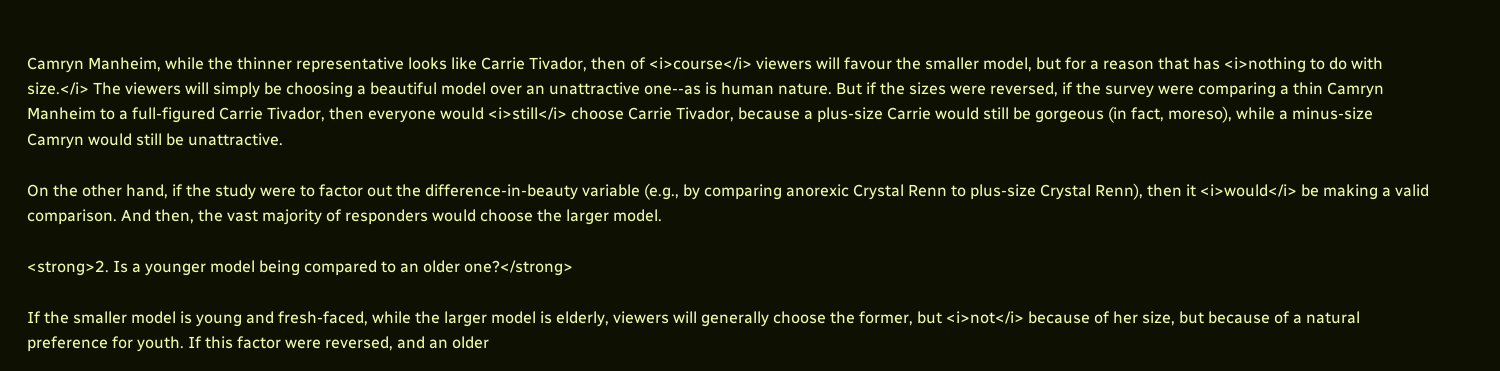Camryn Manheim, while the thinner representative looks like Carrie Tivador, then of <i>course</i> viewers will favour the smaller model, but for a reason that has <i>nothing to do with size.</i> The viewers will simply be choosing a beautiful model over an unattractive one--as is human nature. But if the sizes were reversed, if the survey were comparing a thin Camryn Manheim to a full-figured Carrie Tivador, then everyone would <i>still</i> choose Carrie Tivador, because a plus-size Carrie would still be gorgeous (in fact, moreso), while a minus-size Camryn would still be unattractive.

On the other hand, if the study were to factor out the difference-in-beauty variable (e.g., by comparing anorexic Crystal Renn to plus-size Crystal Renn), then it <i>would</i> be making a valid comparison. And then, the vast majority of responders would choose the larger model.

<strong>2. Is a younger model being compared to an older one?</strong>

If the smaller model is young and fresh-faced, while the larger model is elderly, viewers will generally choose the former, but <i>not</i> because of her size, but because of a natural preference for youth. If this factor were reversed, and an older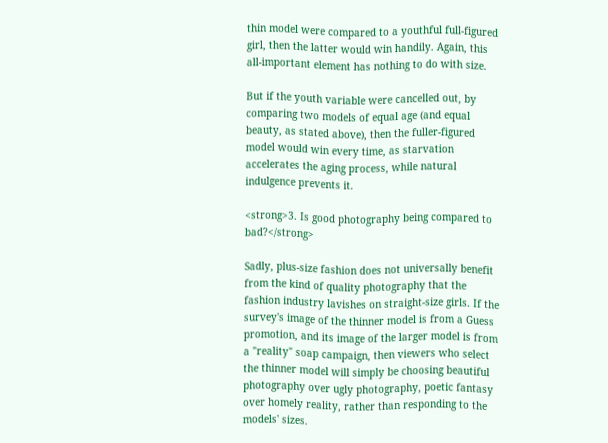thin model were compared to a youthful full-figured girl, then the latter would win handily. Again, this all-important element has nothing to do with size.

But if the youth variable were cancelled out, by comparing two models of equal age (and equal beauty, as stated above), then the fuller-figured model would win every time, as starvation accelerates the aging process, while natural indulgence prevents it.

<strong>3. Is good photography being compared to bad?</strong>

Sadly, plus-size fashion does not universally benefit from the kind of quality photography that the fashion industry lavishes on straight-size girls. If the survey's image of the thinner model is from a Guess promotion, and its image of the larger model is from a "reality" soap campaign, then viewers who select the thinner model will simply be choosing beautiful photography over ugly photography, poetic fantasy over homely reality, rather than responding to the models' sizes.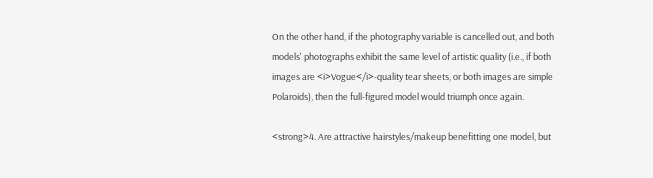On the other hand, if the photography variable is cancelled out, and both models' photographs exhibit the same level of artistic quality (i.e., if both images are <i>Vogue</i>-quality tear sheets, or both images are simple Polaroids), then the full-figured model would triumph once again.

<strong>4. Are attractive hairstyles/makeup benefitting one model, but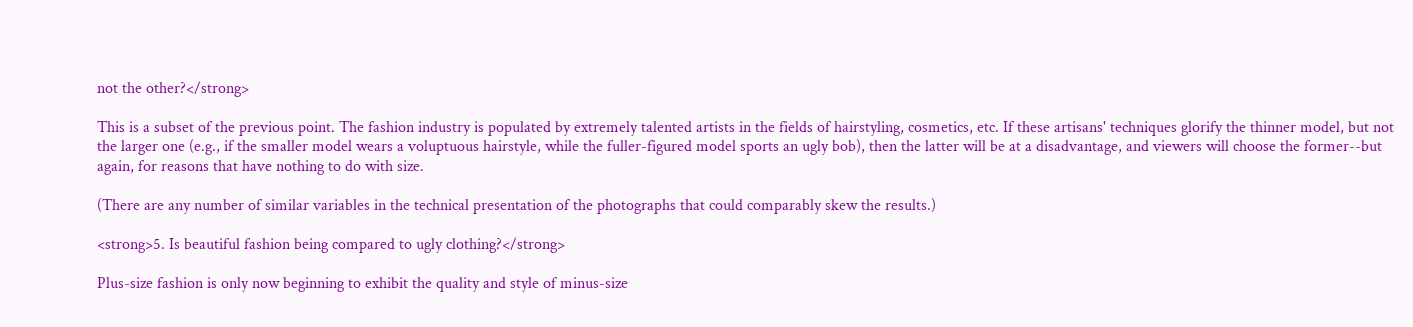not the other?</strong>

This is a subset of the previous point. The fashion industry is populated by extremely talented artists in the fields of hairstyling, cosmetics, etc. If these artisans' techniques glorify the thinner model, but not the larger one (e.g., if the smaller model wears a voluptuous hairstyle, while the fuller-figured model sports an ugly bob), then the latter will be at a disadvantage, and viewers will choose the former--but again, for reasons that have nothing to do with size.

(There are any number of similar variables in the technical presentation of the photographs that could comparably skew the results.)

<strong>5. Is beautiful fashion being compared to ugly clothing?</strong>

Plus-size fashion is only now beginning to exhibit the quality and style of minus-size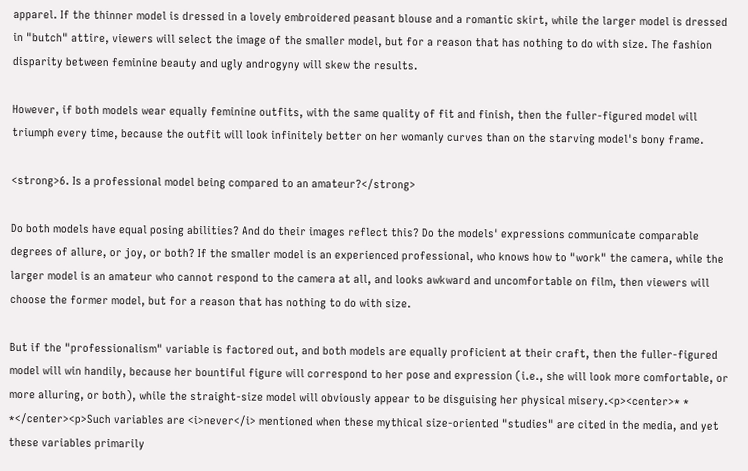apparel. If the thinner model is dressed in a lovely embroidered peasant blouse and a romantic skirt, while the larger model is dressed in "butch" attire, viewers will select the image of the smaller model, but for a reason that has nothing to do with size. The fashion disparity between feminine beauty and ugly androgyny will skew the results.

However, if both models wear equally feminine outfits, with the same quality of fit and finish, then the fuller-figured model will triumph every time, because the outfit will look infinitely better on her womanly curves than on the starving model's bony frame.

<strong>6. Is a professional model being compared to an amateur?</strong>

Do both models have equal posing abilities? And do their images reflect this? Do the models' expressions communicate comparable degrees of allure, or joy, or both? If the smaller model is an experienced professional, who knows how to "work" the camera, while the larger model is an amateur who cannot respond to the camera at all, and looks awkward and uncomfortable on film, then viewers will choose the former model, but for a reason that has nothing to do with size.

But if the "professionalism" variable is factored out, and both models are equally proficient at their craft, then the fuller-figured model will win handily, because her bountiful figure will correspond to her pose and expression (i.e., she will look more comfortable, or more alluring, or both), while the straight-size model will obviously appear to be disguising her physical misery.<p><center>* * *</center><p>Such variables are <i>never</i> mentioned when these mythical size-oriented "studies" are cited in the media, and yet these variables primarily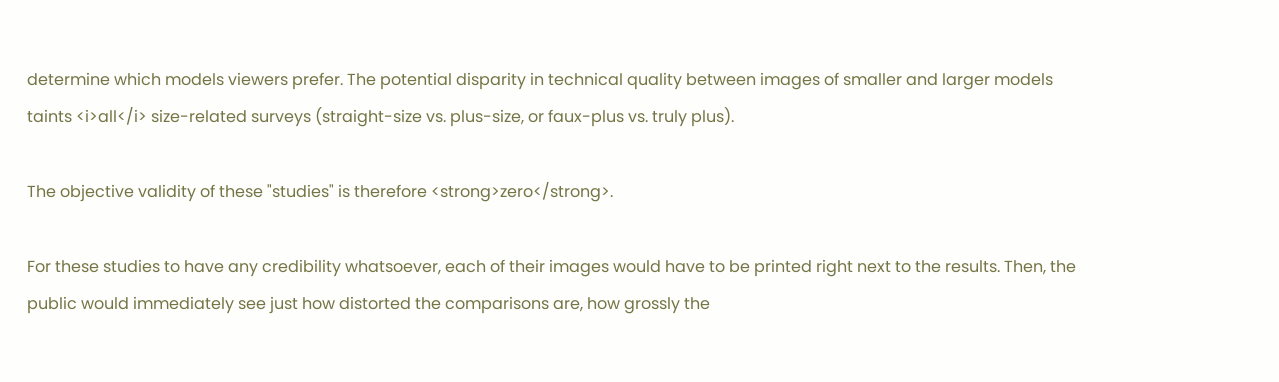determine which models viewers prefer. The potential disparity in technical quality between images of smaller and larger models taints <i>all</i> size-related surveys (straight-size vs. plus-size, or faux-plus vs. truly plus).

The objective validity of these "studies" is therefore <strong>zero</strong>.

For these studies to have any credibility whatsoever, each of their images would have to be printed right next to the results. Then, the public would immediately see just how distorted the comparisons are, how grossly the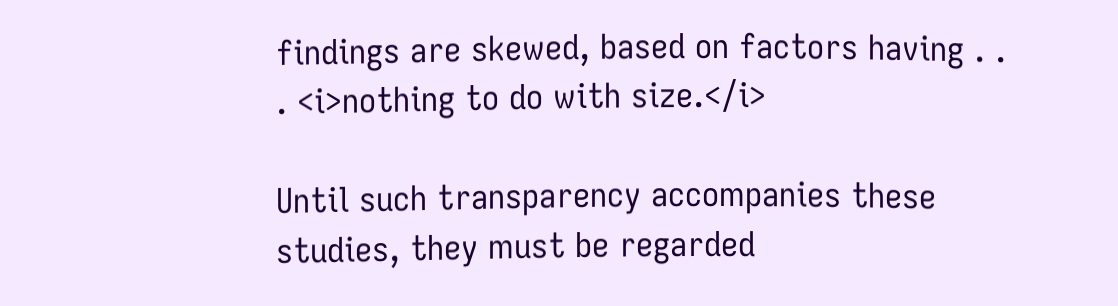findings are skewed, based on factors having . . . <i>nothing to do with size.</i>

Until such transparency accompanies these studies, they must be regarded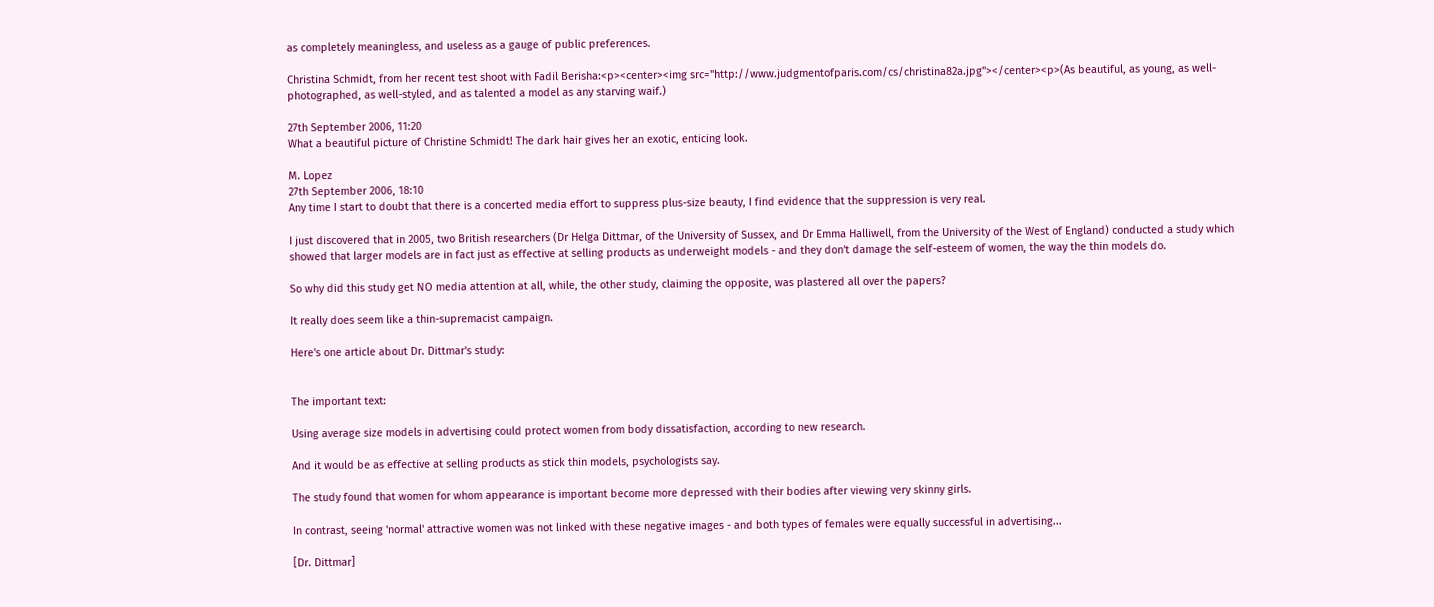as completely meaningless, and useless as a gauge of public preferences.

Christina Schmidt, from her recent test shoot with Fadil Berisha:<p><center><img src="http://www.judgmentofparis.com/cs/christina82a.jpg"></center><p>(As beautiful, as young, as well-photographed, as well-styled, and as talented a model as any starving waif.)

27th September 2006, 11:20
What a beautiful picture of Christine Schmidt! The dark hair gives her an exotic, enticing look.

M. Lopez
27th September 2006, 18:10
Any time I start to doubt that there is a concerted media effort to suppress plus-size beauty, I find evidence that the suppression is very real.

I just discovered that in 2005, two British researchers (Dr Helga Dittmar, of the University of Sussex, and Dr Emma Halliwell, from the University of the West of England) conducted a study which showed that larger models are in fact just as effective at selling products as underweight models - and they don't damage the self-esteem of women, the way the thin models do.

So why did this study get NO media attention at all, while, the other study, claiming the opposite, was plastered all over the papers?

It really does seem like a thin-supremacist campaign.

Here's one article about Dr. Dittmar's study:


The important text:

Using average size models in advertising could protect women from body dissatisfaction, according to new research.

And it would be as effective at selling products as stick thin models, psychologists say.

The study found that women for whom appearance is important become more depressed with their bodies after viewing very skinny girls.

In contrast, seeing 'normal' attractive women was not linked with these negative images - and both types of females were equally successful in advertising...

[Dr. Dittmar]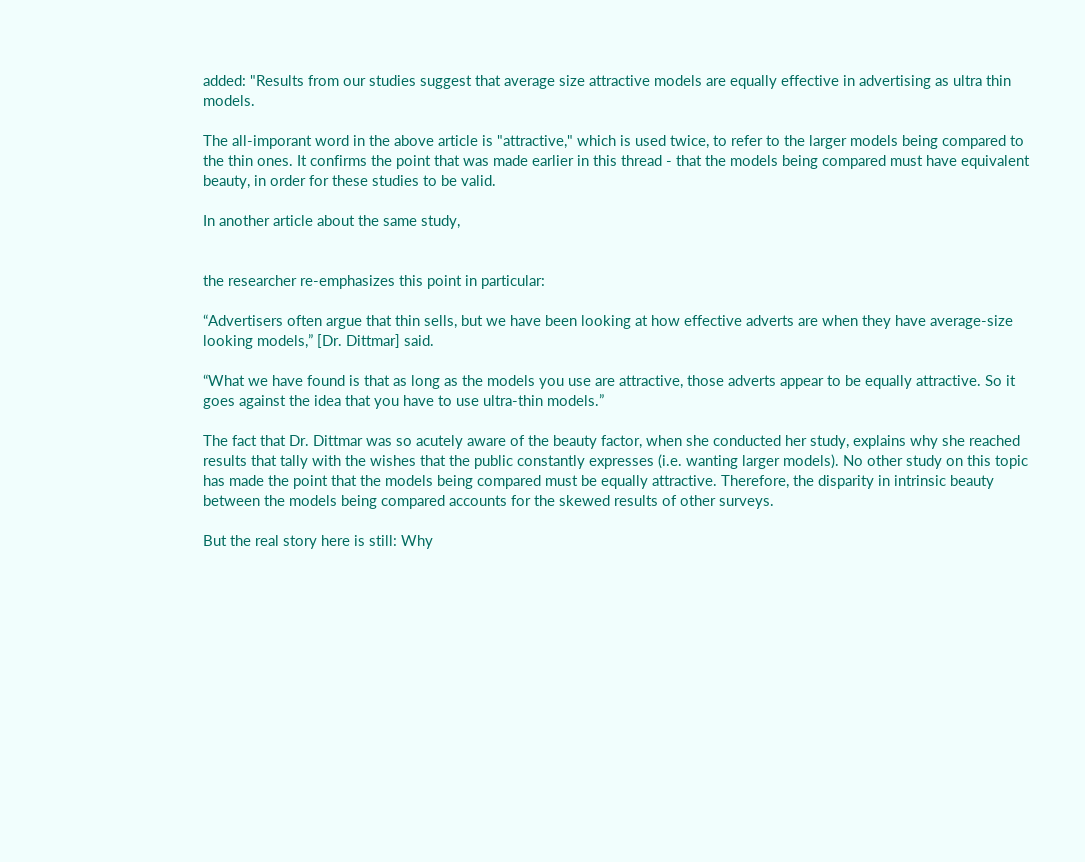added: "Results from our studies suggest that average size attractive models are equally effective in advertising as ultra thin models.

The all-imporant word in the above article is "attractive," which is used twice, to refer to the larger models being compared to the thin ones. It confirms the point that was made earlier in this thread - that the models being compared must have equivalent beauty, in order for these studies to be valid.

In another article about the same study,


the researcher re-emphasizes this point in particular:

“Advertisers often argue that thin sells, but we have been looking at how effective adverts are when they have average-size looking models,” [Dr. Dittmar] said.

“What we have found is that as long as the models you use are attractive, those adverts appear to be equally attractive. So it goes against the idea that you have to use ultra-thin models.”

The fact that Dr. Dittmar was so acutely aware of the beauty factor, when she conducted her study, explains why she reached results that tally with the wishes that the public constantly expresses (i.e. wanting larger models). No other study on this topic has made the point that the models being compared must be equally attractive. Therefore, the disparity in intrinsic beauty between the models being compared accounts for the skewed results of other surveys.

But the real story here is still: Why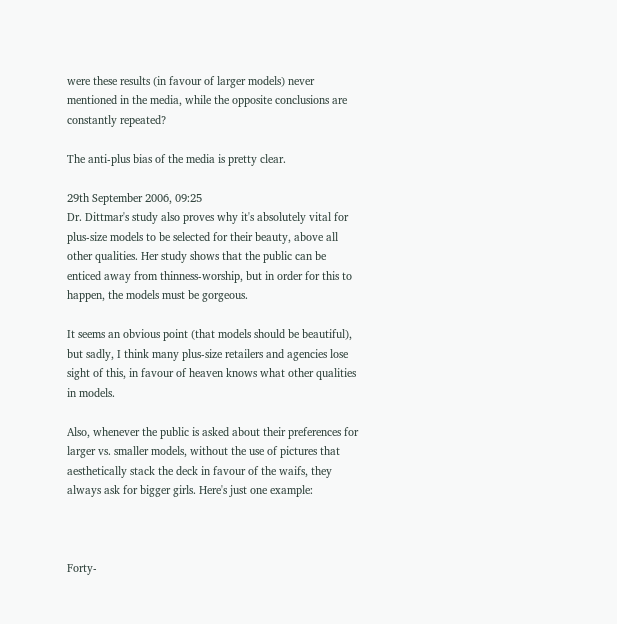were these results (in favour of larger models) never mentioned in the media, while the opposite conclusions are constantly repeated?

The anti-plus bias of the media is pretty clear.

29th September 2006, 09:25
Dr. Dittmar's study also proves why it's absolutely vital for plus-size models to be selected for their beauty, above all other qualities. Her study shows that the public can be enticed away from thinness-worship, but in order for this to happen, the models must be gorgeous.

It seems an obvious point (that models should be beautiful), but sadly, I think many plus-size retailers and agencies lose sight of this, in favour of heaven knows what other qualities in models.

Also, whenever the public is asked about their preferences for larger vs. smaller models, without the use of pictures that aesthetically stack the deck in favour of the waifs, they always ask for bigger girls. Here's just one example:



Forty-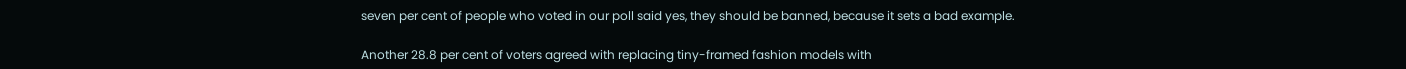seven per cent of people who voted in our poll said yes, they should be banned, because it sets a bad example.

Another 28.8 per cent of voters agreed with replacing tiny-framed fashion models with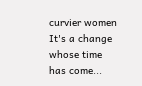curvier women
It's a change whose time has come...